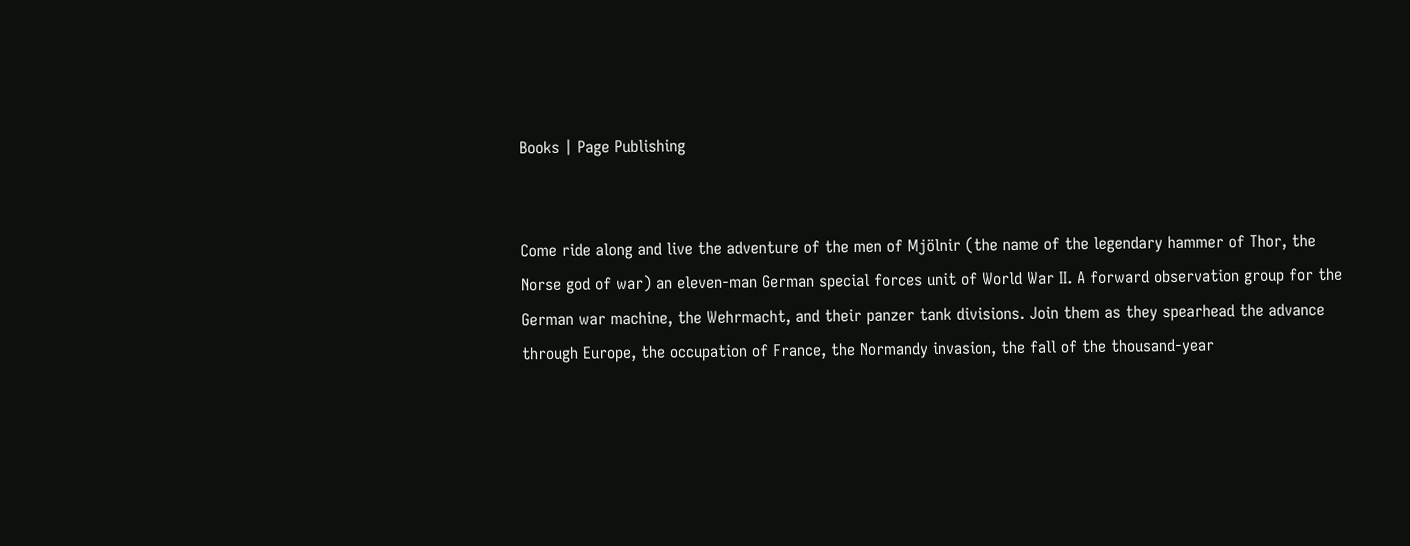Books | Page Publishing


Come ride along and live the adventure of the men of Mjölnir (the name of the legendary hammer of Thor, the Norse god of war) an eleven-man German special forces unit of World War II. A forward observation group for the German war machine, the Wehrmacht, and their panzer tank divisions. Join them as they spearhead the advance through Europe, the occupation of France, the Normandy invasion, the fall of the thousand-year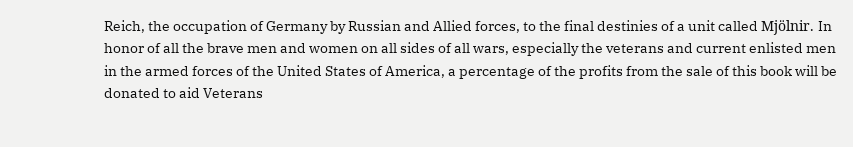Reich, the occupation of Germany by Russian and Allied forces, to the final destinies of a unit called Mjölnir. In honor of all the brave men and women on all sides of all wars, especially the veterans and current enlisted men in the armed forces of the United States of America, a percentage of the profits from the sale of this book will be donated to aid Veterans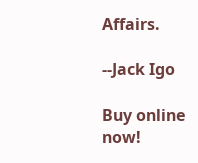Affairs.

--Jack Igo

Buy online now!